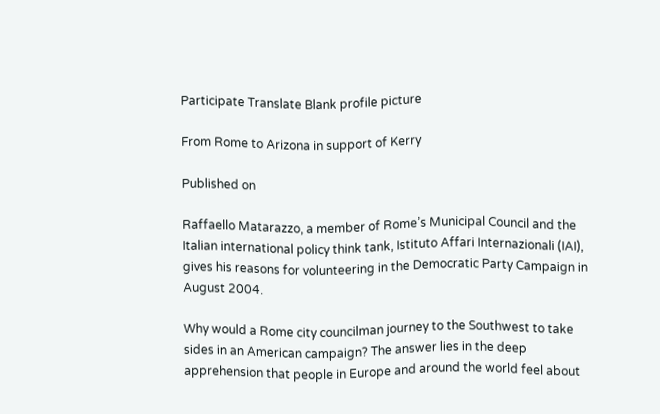Participate Translate Blank profile picture

From Rome to Arizona in support of Kerry

Published on

Raffaello Matarazzo, a member of Rome’s Municipal Council and the Italian international policy think tank, Istituto Affari Internazionali (IAI), gives his reasons for volunteering in the Democratic Party Campaign in August 2004.

Why would a Rome city councilman journey to the Southwest to take sides in an American campaign? The answer lies in the deep apprehension that people in Europe and around the world feel about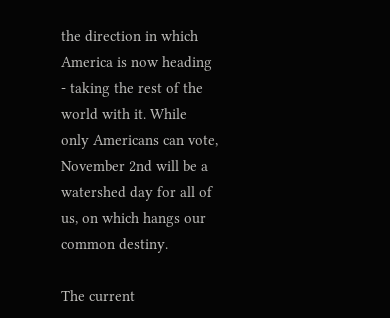the direction in which America is now heading - taking the rest of the world with it. While only Americans can vote, November 2nd will be a watershed day for all of us, on which hangs our common destiny.

The current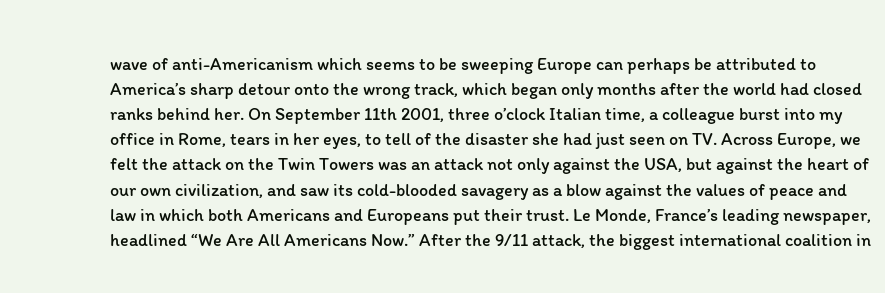wave of anti-Americanism which seems to be sweeping Europe can perhaps be attributed to America’s sharp detour onto the wrong track, which began only months after the world had closed ranks behind her. On September 11th 2001, three o’clock Italian time, a colleague burst into my office in Rome, tears in her eyes, to tell of the disaster she had just seen on TV. Across Europe, we felt the attack on the Twin Towers was an attack not only against the USA, but against the heart of our own civilization, and saw its cold-blooded savagery as a blow against the values of peace and law in which both Americans and Europeans put their trust. Le Monde, France’s leading newspaper, headlined “We Are All Americans Now.” After the 9/11 attack, the biggest international coalition in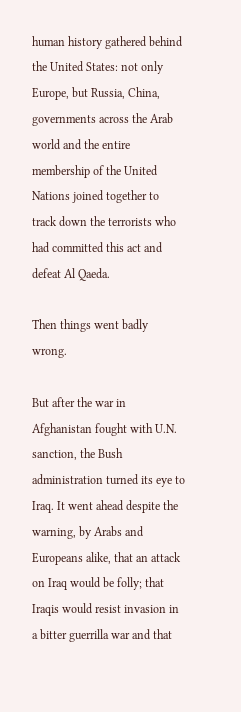human history gathered behind the United States: not only Europe, but Russia, China, governments across the Arab world and the entire membership of the United Nations joined together to track down the terrorists who had committed this act and defeat Al Qaeda.

Then things went badly wrong.

But after the war in Afghanistan fought with U.N. sanction, the Bush administration turned its eye to Iraq. It went ahead despite the warning, by Arabs and Europeans alike, that an attack on Iraq would be folly; that Iraqis would resist invasion in a bitter guerrilla war and that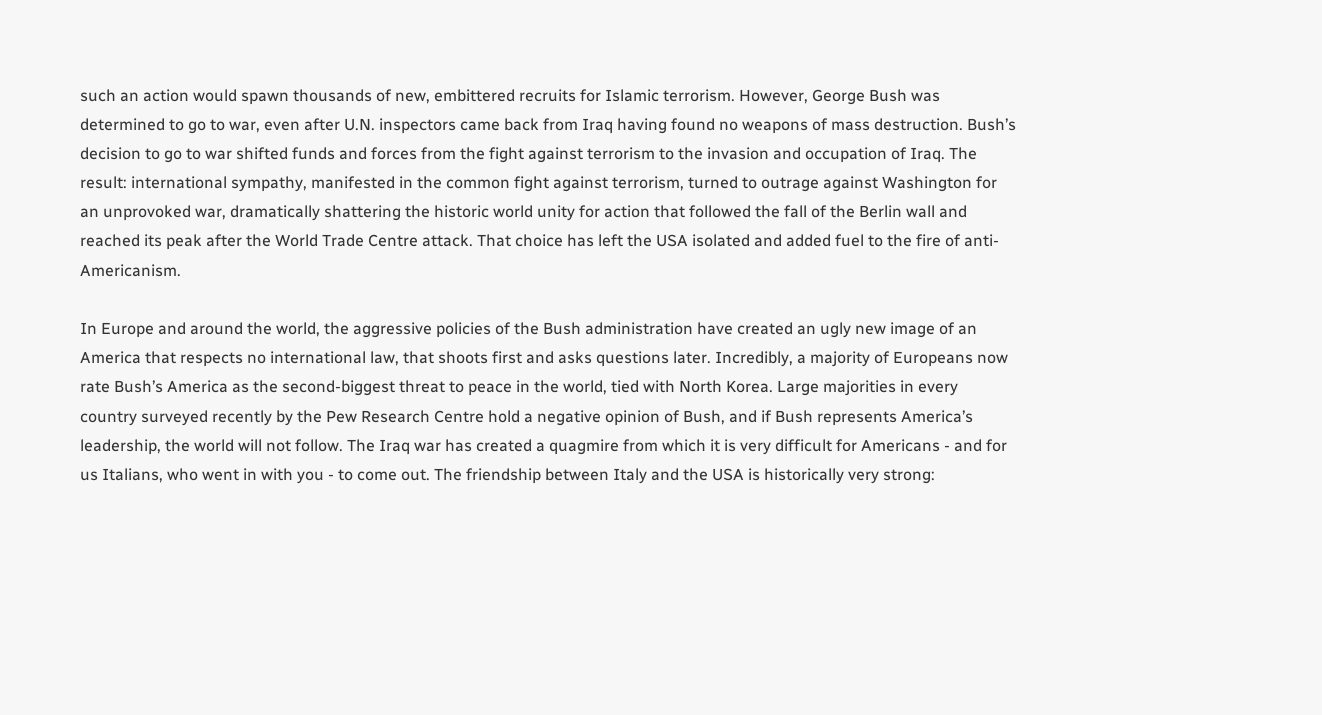such an action would spawn thousands of new, embittered recruits for Islamic terrorism. However, George Bush was determined to go to war, even after U.N. inspectors came back from Iraq having found no weapons of mass destruction. Bush’s decision to go to war shifted funds and forces from the fight against terrorism to the invasion and occupation of Iraq. The result: international sympathy, manifested in the common fight against terrorism, turned to outrage against Washington for an unprovoked war, dramatically shattering the historic world unity for action that followed the fall of the Berlin wall and reached its peak after the World Trade Centre attack. That choice has left the USA isolated and added fuel to the fire of anti-Americanism.

In Europe and around the world, the aggressive policies of the Bush administration have created an ugly new image of an America that respects no international law, that shoots first and asks questions later. Incredibly, a majority of Europeans now rate Bush’s America as the second-biggest threat to peace in the world, tied with North Korea. Large majorities in every country surveyed recently by the Pew Research Centre hold a negative opinion of Bush, and if Bush represents America’s leadership, the world will not follow. The Iraq war has created a quagmire from which it is very difficult for Americans - and for us Italians, who went in with you - to come out. The friendship between Italy and the USA is historically very strong: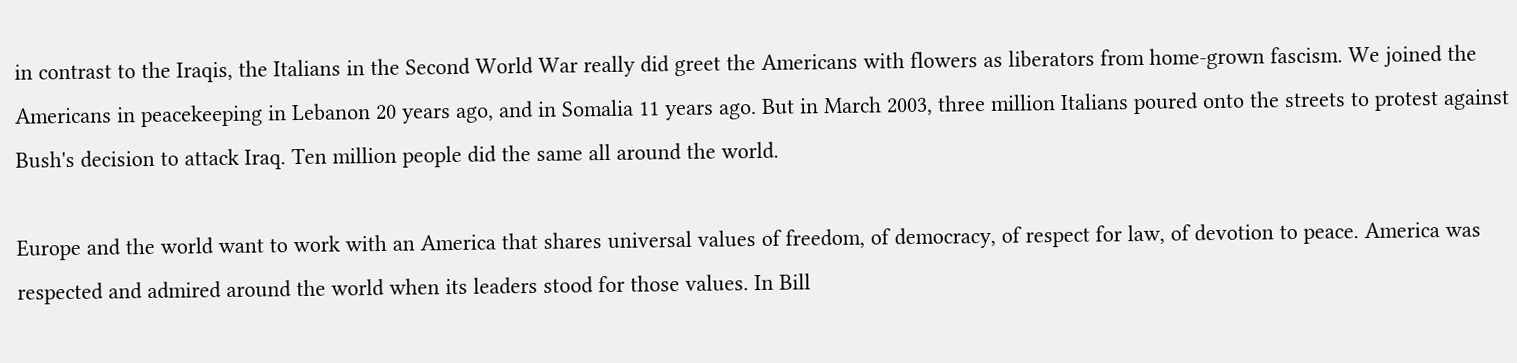in contrast to the Iraqis, the Italians in the Second World War really did greet the Americans with flowers as liberators from home-grown fascism. We joined the Americans in peacekeeping in Lebanon 20 years ago, and in Somalia 11 years ago. But in March 2003, three million Italians poured onto the streets to protest against Bush's decision to attack Iraq. Ten million people did the same all around the world.

Europe and the world want to work with an America that shares universal values of freedom, of democracy, of respect for law, of devotion to peace. America was respected and admired around the world when its leaders stood for those values. In Bill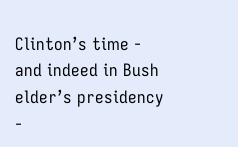Clinton’s time - and indeed in Bush elder’s presidency -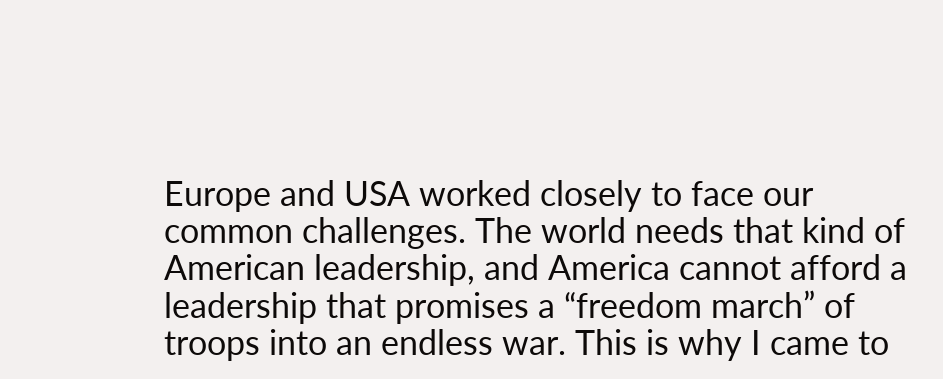Europe and USA worked closely to face our common challenges. The world needs that kind of American leadership, and America cannot afford a leadership that promises a “freedom march” of troops into an endless war. This is why I came to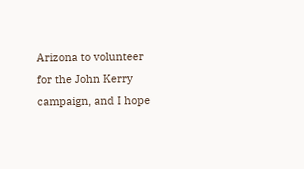Arizona to volunteer for the John Kerry campaign, and I hope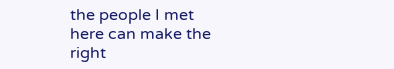the people I met here can make the right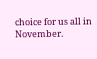choice for us all in November.